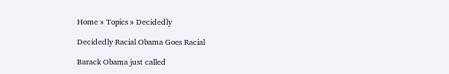Home » Topics » Decidedly

Decidedly Racial Obama Goes Racial

Barack Obama just called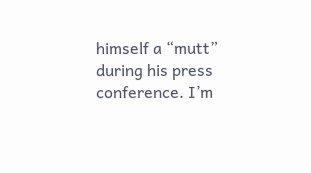himself a “mutt” during his press conference. I’m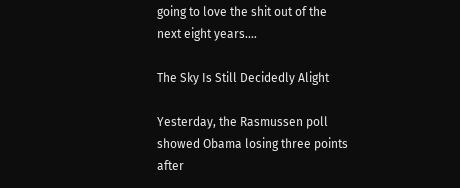going to love the shit out of the next eight years.…

The Sky Is Still Decidedly Alight

Yesterday, the Rasmussen poll showed Obama losing three points after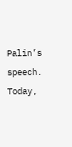Palin’s speech. Today,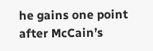he gains one point after McCain’s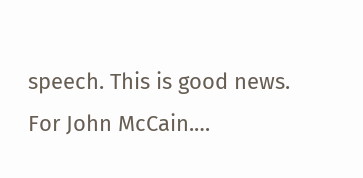speech. This is good news. For John McCain.…